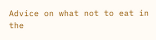Advice on what not to eat in the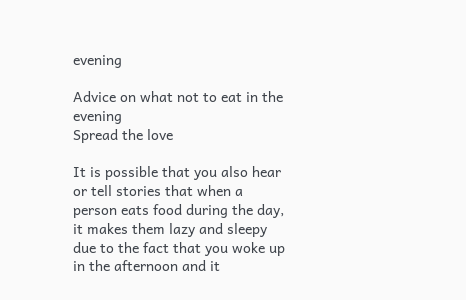evening

Advice on what not to eat in the evening
Spread the love

It is possible that you also hear or tell stories that when a person eats food during the day, it makes them lazy and sleepy due to the fact that you woke up in the afternoon and it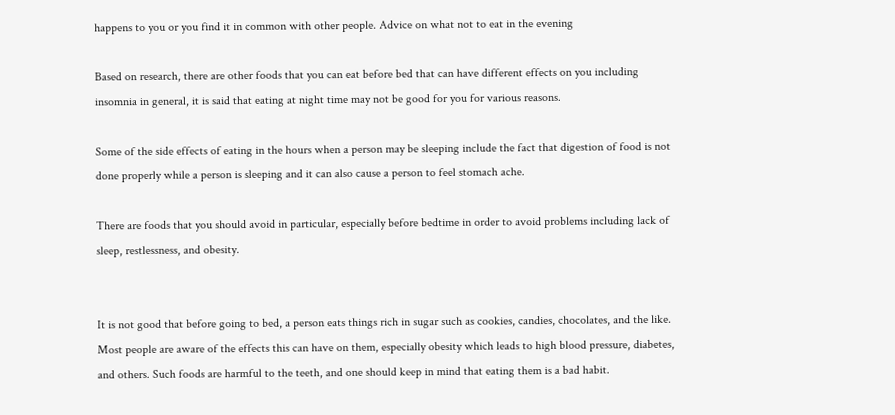happens to you or you find it in common with other people. Advice on what not to eat in the evening

Based on research, there are other foods that you can eat before bed that can have different effects on you including insomnia in general, it is said that eating at night time may not be good for you for various reasons.

Some of the side effects of eating in the hours when a person may be sleeping include the fact that digestion of food is not done properly while a person is sleeping and it can also cause a person to feel stomach ache.

There are foods that you should avoid in particular, especially before bedtime in order to avoid problems including lack of sleep, restlessness, and obesity.


It is not good that before going to bed, a person eats things rich in sugar such as cookies, candies, chocolates, and the like. Most people are aware of the effects this can have on them, especially obesity which leads to high blood pressure, diabetes, and others. Such foods are harmful to the teeth, and one should keep in mind that eating them is a bad habit.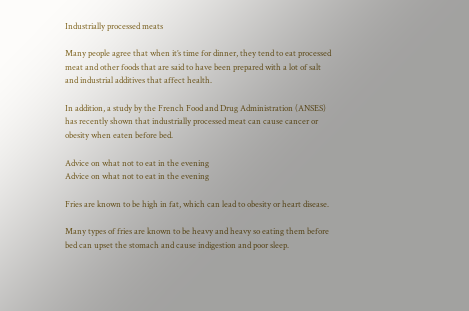Industrially processed meats

Many people agree that when it’s time for dinner, they tend to eat processed meat and other foods that are said to have been prepared with a lot of salt and industrial additives that affect health.

In addition, a study by the French Food and Drug Administration (ANSES) has recently shown that industrially processed meat can cause cancer or obesity when eaten before bed.

Advice on what not to eat in the evening
Advice on what not to eat in the evening

Fries are known to be high in fat, which can lead to obesity or heart disease.

Many types of fries are known to be heavy and heavy so eating them before bed can upset the stomach and cause indigestion and poor sleep.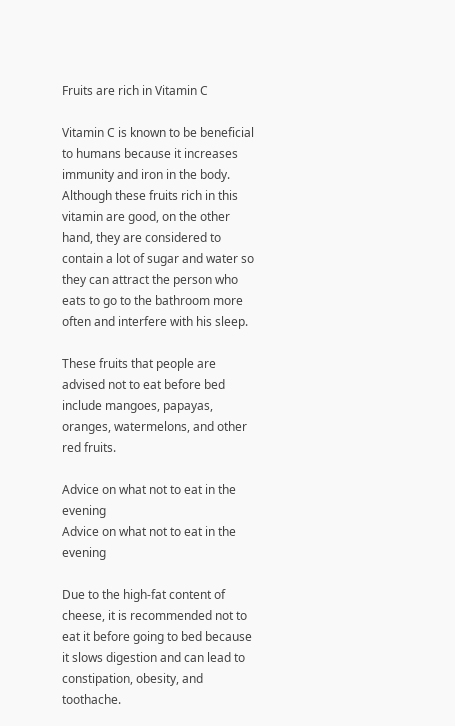Fruits are rich in Vitamin C

Vitamin C is known to be beneficial to humans because it increases immunity and iron in the body. Although these fruits rich in this vitamin are good, on the other hand, they are considered to contain a lot of sugar and water so they can attract the person who eats to go to the bathroom more often and interfere with his sleep.

These fruits that people are advised not to eat before bed include mangoes, papayas, oranges, watermelons, and other red fruits.

Advice on what not to eat in the evening
Advice on what not to eat in the evening

Due to the high-fat content of cheese, it is recommended not to eat it before going to bed because it slows digestion and can lead to constipation, obesity, and toothache.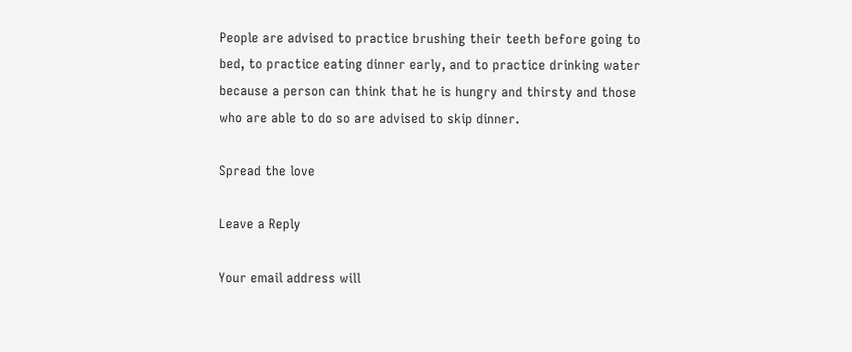People are advised to practice brushing their teeth before going to bed, to practice eating dinner early, and to practice drinking water because a person can think that he is hungry and thirsty and those who are able to do so are advised to skip dinner.

Spread the love

Leave a Reply

Your email address will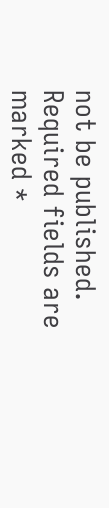not be published. Required fields are marked *